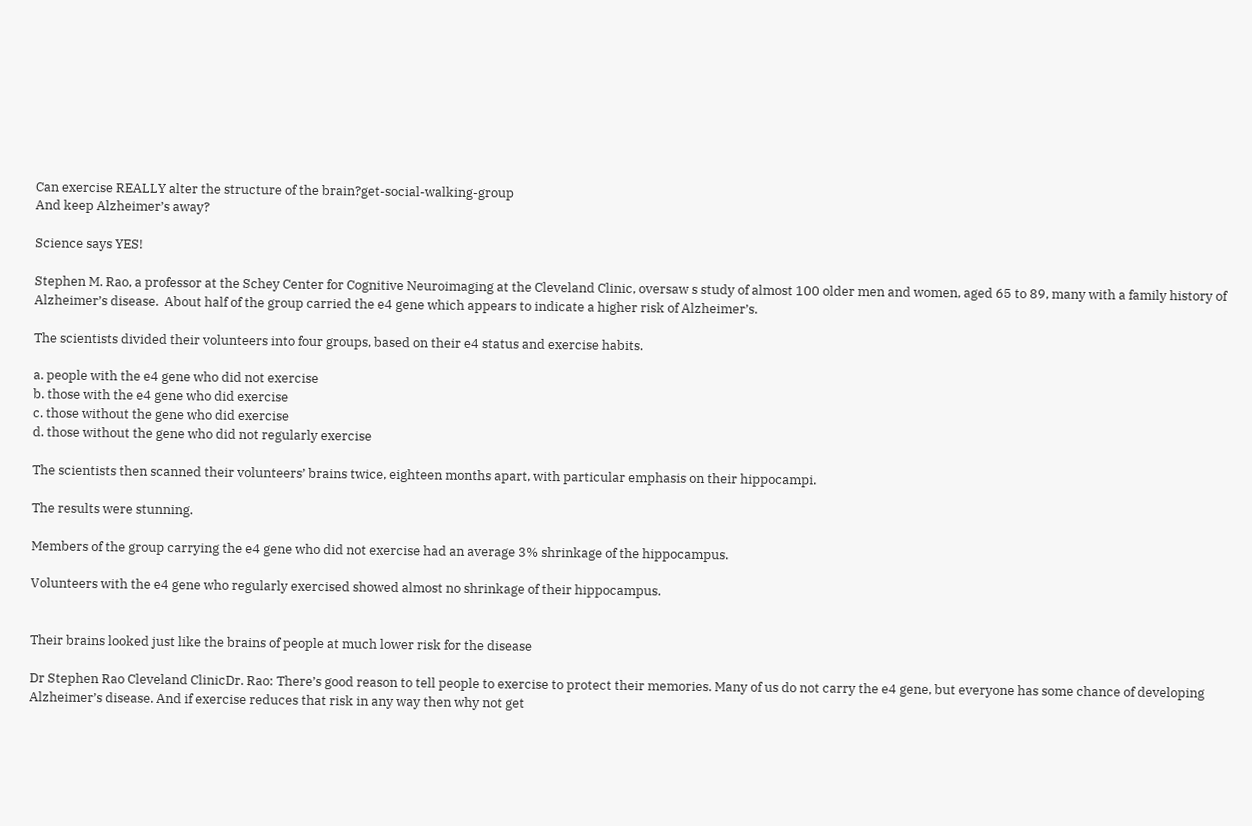Can exercise REALLY alter the structure of the brain?get-social-walking-group
And keep Alzheimer’s away?

Science says YES!

Stephen M. Rao, a professor at the Schey Center for Cognitive Neuroimaging at the Cleveland Clinic, oversaw s study of almost 100 older men and women, aged 65 to 89, many with a family history of Alzheimer’s disease.  About half of the group carried the e4 gene which appears to indicate a higher risk of Alzheimer’s.

The scientists divided their volunteers into four groups, based on their e4 status and exercise habits.

a. people with the e4 gene who did not exercise
b. those with the e4 gene who did exercise
c. those without the gene who did exercise
d. those without the gene who did not regularly exercise

The scientists then scanned their volunteers’ brains twice, eighteen months apart, with particular emphasis on their hippocampi.

The results were stunning.

Members of the group carrying the e4 gene who did not exercise had an average 3% shrinkage of the hippocampus.

Volunteers with the e4 gene who regularly exercised showed almost no shrinkage of their hippocampus.


Their brains looked just like the brains of people at much lower risk for the disease

Dr Stephen Rao Cleveland ClinicDr. Rao: There’s good reason to tell people to exercise to protect their memories. Many of us do not carry the e4 gene, but everyone has some chance of developing Alzheimer’s disease. And if exercise reduces that risk in any way then why not get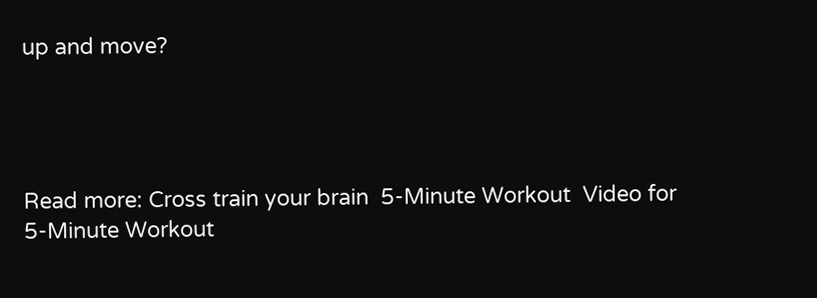up and move?




Read more: Cross train your brain  5-Minute Workout  Video for 5-Minute Workout